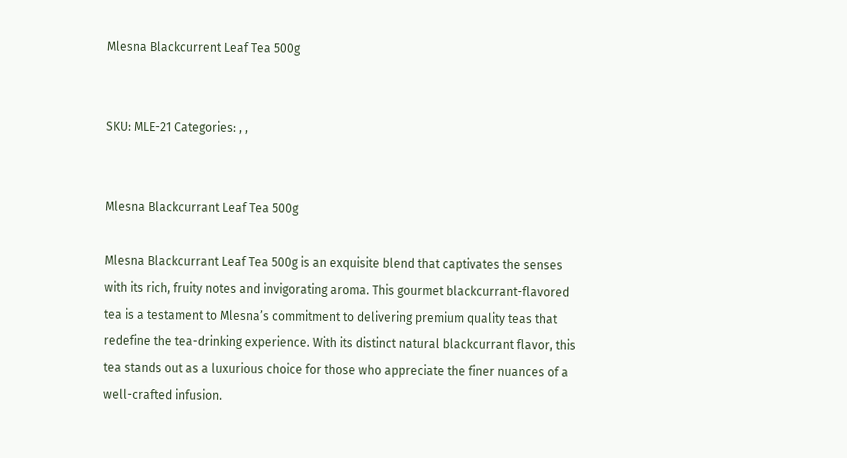Mlesna Blackcurrent Leaf Tea 500g


SKU: MLE-21 Categories: , ,


Mlesna Blackcurrant Leaf Tea 500g

Mlesna Blackcurrant Leaf Tea 500g is an exquisite blend that captivates the senses with its rich, fruity notes and invigorating aroma. This gourmet blackcurrant-flavored tea is a testament to Mlesna’s commitment to delivering premium quality teas that redefine the tea-drinking experience. With its distinct natural blackcurrant flavor, this tea stands out as a luxurious choice for those who appreciate the finer nuances of a well-crafted infusion.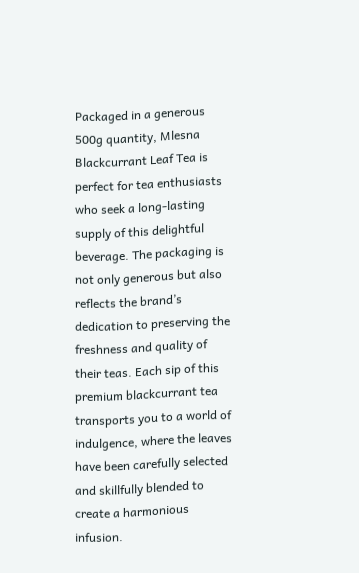Packaged in a generous 500g quantity, Mlesna Blackcurrant Leaf Tea is perfect for tea enthusiasts who seek a long-lasting supply of this delightful beverage. The packaging is not only generous but also reflects the brand’s dedication to preserving the freshness and quality of their teas. Each sip of this premium blackcurrant tea transports you to a world of indulgence, where the leaves have been carefully selected and skillfully blended to create a harmonious infusion.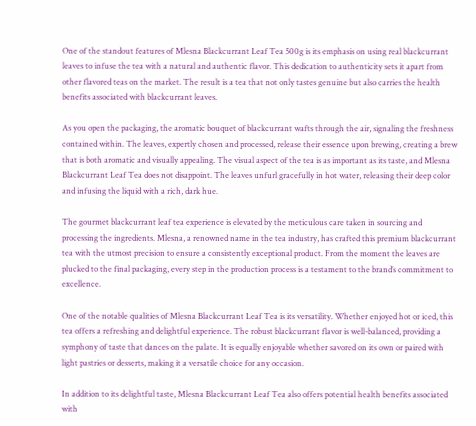One of the standout features of Mlesna Blackcurrant Leaf Tea 500g is its emphasis on using real blackcurrant leaves to infuse the tea with a natural and authentic flavor. This dedication to authenticity sets it apart from other flavored teas on the market. The result is a tea that not only tastes genuine but also carries the health benefits associated with blackcurrant leaves.

As you open the packaging, the aromatic bouquet of blackcurrant wafts through the air, signaling the freshness contained within. The leaves, expertly chosen and processed, release their essence upon brewing, creating a brew that is both aromatic and visually appealing. The visual aspect of the tea is as important as its taste, and Mlesna Blackcurrant Leaf Tea does not disappoint. The leaves unfurl gracefully in hot water, releasing their deep color and infusing the liquid with a rich, dark hue.

The gourmet blackcurrant leaf tea experience is elevated by the meticulous care taken in sourcing and processing the ingredients. Mlesna, a renowned name in the tea industry, has crafted this premium blackcurrant tea with the utmost precision to ensure a consistently exceptional product. From the moment the leaves are plucked to the final packaging, every step in the production process is a testament to the brand’s commitment to excellence.

One of the notable qualities of Mlesna Blackcurrant Leaf Tea is its versatility. Whether enjoyed hot or iced, this tea offers a refreshing and delightful experience. The robust blackcurrant flavor is well-balanced, providing a symphony of taste that dances on the palate. It is equally enjoyable whether savored on its own or paired with light pastries or desserts, making it a versatile choice for any occasion.

In addition to its delightful taste, Mlesna Blackcurrant Leaf Tea also offers potential health benefits associated with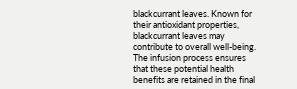blackcurrant leaves. Known for their antioxidant properties, blackcurrant leaves may contribute to overall well-being. The infusion process ensures that these potential health benefits are retained in the final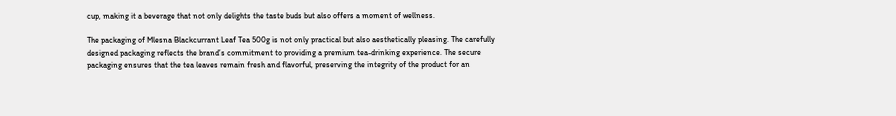cup, making it a beverage that not only delights the taste buds but also offers a moment of wellness.

The packaging of Mlesna Blackcurrant Leaf Tea 500g is not only practical but also aesthetically pleasing. The carefully designed packaging reflects the brand’s commitment to providing a premium tea-drinking experience. The secure packaging ensures that the tea leaves remain fresh and flavorful, preserving the integrity of the product for an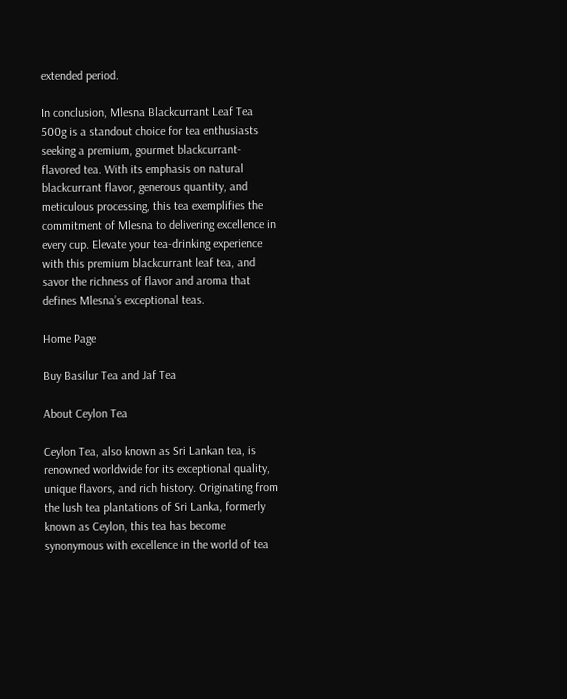extended period.

In conclusion, Mlesna Blackcurrant Leaf Tea 500g is a standout choice for tea enthusiasts seeking a premium, gourmet blackcurrant-flavored tea. With its emphasis on natural blackcurrant flavor, generous quantity, and meticulous processing, this tea exemplifies the commitment of Mlesna to delivering excellence in every cup. Elevate your tea-drinking experience with this premium blackcurrant leaf tea, and savor the richness of flavor and aroma that defines Mlesna’s exceptional teas.

Home Page

Buy Basilur Tea and Jaf Tea

About Ceylon Tea

Ceylon Tea, also known as Sri Lankan tea, is renowned worldwide for its exceptional quality, unique flavors, and rich history. Originating from the lush tea plantations of Sri Lanka, formerly known as Ceylon, this tea has become synonymous with excellence in the world of tea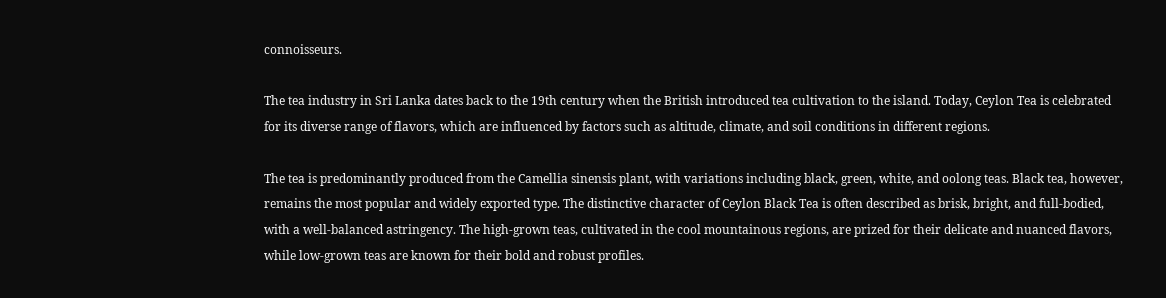connoisseurs.

The tea industry in Sri Lanka dates back to the 19th century when the British introduced tea cultivation to the island. Today, Ceylon Tea is celebrated for its diverse range of flavors, which are influenced by factors such as altitude, climate, and soil conditions in different regions.

The tea is predominantly produced from the Camellia sinensis plant, with variations including black, green, white, and oolong teas. Black tea, however, remains the most popular and widely exported type. The distinctive character of Ceylon Black Tea is often described as brisk, bright, and full-bodied, with a well-balanced astringency. The high-grown teas, cultivated in the cool mountainous regions, are prized for their delicate and nuanced flavors, while low-grown teas are known for their bold and robust profiles.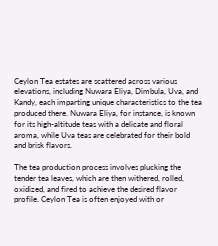Ceylon Tea estates are scattered across various elevations, including Nuwara Eliya, Dimbula, Uva, and Kandy, each imparting unique characteristics to the tea produced there. Nuwara Eliya, for instance, is known for its high-altitude teas with a delicate and floral aroma, while Uva teas are celebrated for their bold and brisk flavors.

The tea production process involves plucking the tender tea leaves, which are then withered, rolled, oxidized, and fired to achieve the desired flavor profile. Ceylon Tea is often enjoyed with or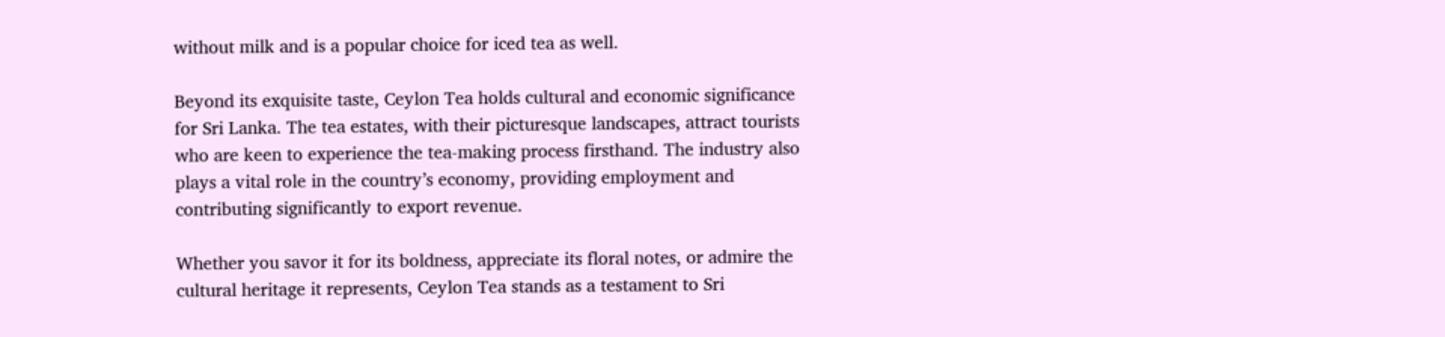without milk and is a popular choice for iced tea as well.

Beyond its exquisite taste, Ceylon Tea holds cultural and economic significance for Sri Lanka. The tea estates, with their picturesque landscapes, attract tourists who are keen to experience the tea-making process firsthand. The industry also plays a vital role in the country’s economy, providing employment and contributing significantly to export revenue.

Whether you savor it for its boldness, appreciate its floral notes, or admire the cultural heritage it represents, Ceylon Tea stands as a testament to Sri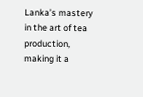Lanka’s mastery in the art of tea production, making it a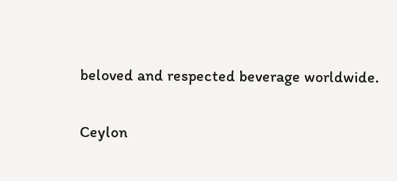beloved and respected beverage worldwide.

Ceylon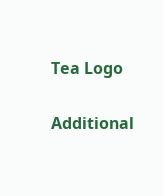Tea Logo

Additional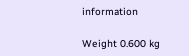information

Weight 0.600 kg